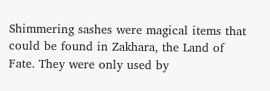Shimmering sashes were magical items that could be found in Zakhara, the Land of Fate. They were only used by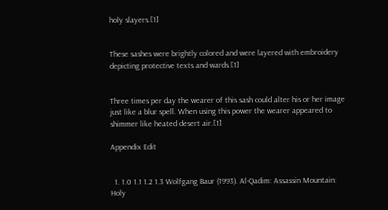holy slayers.[1]


These sashes were brightly colored and were layered with embroidery depicting protective texts and wards.[1]


Three times per day the wearer of this sash could alter his or her image just like a blur spell. When using this power the wearer appeared to shimmer like heated desert air.[1]

Appendix Edit


  1. 1.0 1.1 1.2 1.3 Wolfgang Baur (1993). Al-Qadim: Assassin Mountain: Holy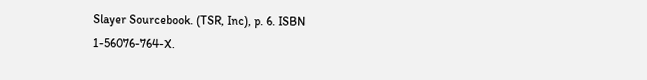Slayer Sourcebook. (TSR, Inc), p. 6. ISBN 1-56076-764-X.